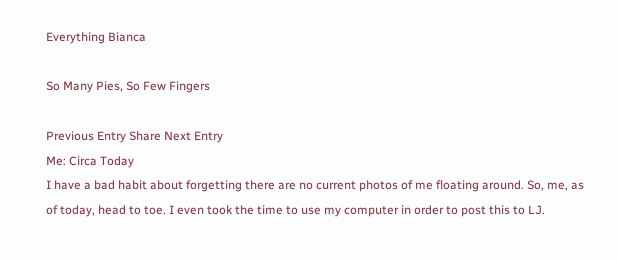Everything Bianca

So Many Pies, So Few Fingers

Previous Entry Share Next Entry
Me: Circa Today
I have a bad habit about forgetting there are no current photos of me floating around. So, me, as of today, head to toe. I even took the time to use my computer in order to post this to LJ.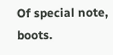Of special note, boots.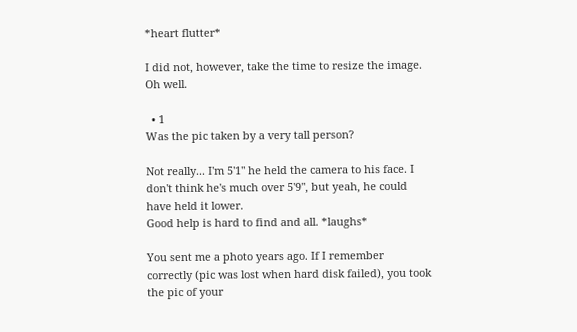*heart flutter*

I did not, however, take the time to resize the image. Oh well.

  • 1
Was the pic taken by a very tall person?

Not really... I'm 5'1" he held the camera to his face. I don't think he's much over 5'9", but yeah, he could have held it lower.
Good help is hard to find and all. *laughs*

You sent me a photo years ago. If I remember correctly (pic was lost when hard disk failed), you took the pic of your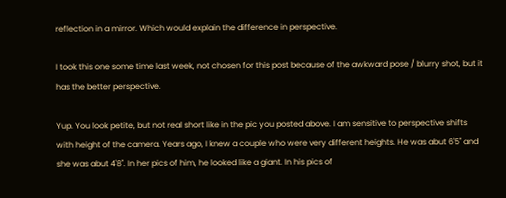reflection in a mirror. Which would explain the difference in perspective.

I took this one some time last week, not chosen for this post because of the awkward pose / blurry shot, but it has the better perspective.

Yup. You look petite, but not real short like in the pic you posted above. I am sensitive to perspective shifts with height of the camera. Years ago, I knew a couple who were very different heights. He was abut 6'5" and she was abut 4'8". In her pics of him, he looked like a giant. In his pics of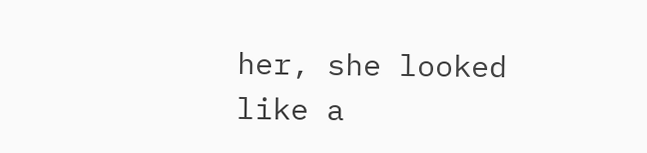her, she looked like a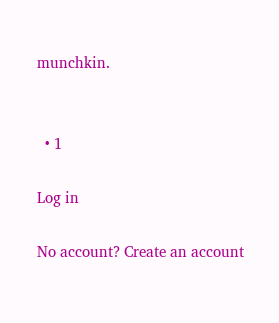munchkin.


  • 1

Log in

No account? Create an account